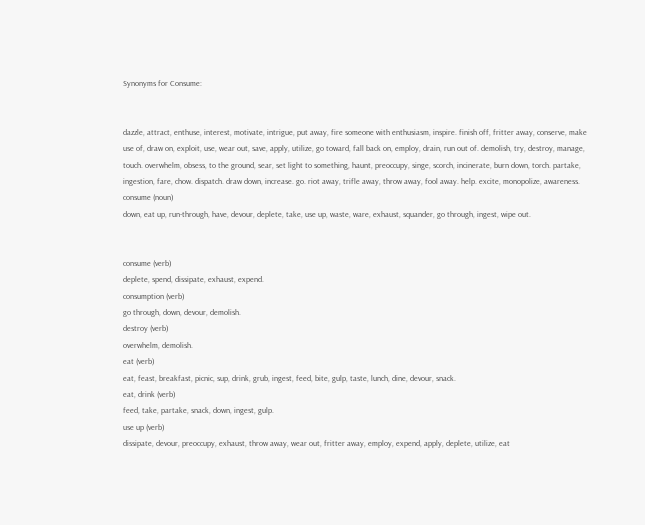Synonyms for Consume:


dazzle, attract, enthuse, interest, motivate, intrigue, put away, fire someone with enthusiasm, inspire. finish off, fritter away, conserve, make use of, draw on, exploit, use, wear out, save, apply, utilize, go toward, fall back on, employ, drain, run out of. demolish, try, destroy, manage, touch. overwhelm, obsess, to the ground, sear, set light to something, haunt, preoccupy, singe, scorch, incinerate, burn down, torch. partake, ingestion, fare, chow. dispatch. draw down, increase. go. riot away, trifle away, throw away, fool away. help. excite, monopolize, awareness. consume (noun)
down, eat up, run-through, have, devour, deplete, take, use up, waste, ware, exhaust, squander, go through, ingest, wipe out.


consume (verb)
deplete, spend, dissipate, exhaust, expend.
consumption (verb)
go through, down, devour, demolish.
destroy (verb)
overwhelm, demolish.
eat (verb)
eat, feast, breakfast, picnic, sup, drink, grub, ingest, feed, bite, gulp, taste, lunch, dine, devour, snack.
eat, drink (verb)
feed, take, partake, snack, down, ingest, gulp.
use up (verb)
dissipate, devour, preoccupy, exhaust, throw away, wear out, fritter away, employ, expend, apply, deplete, utilize, eat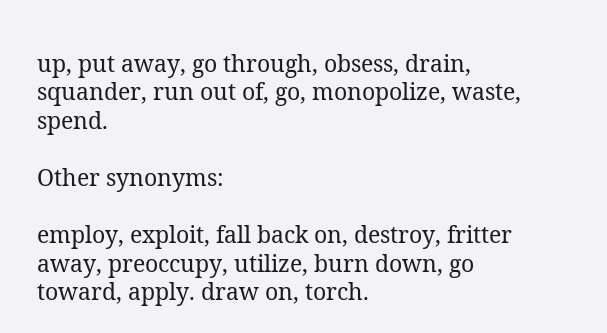up, put away, go through, obsess, drain, squander, run out of, go, monopolize, waste, spend.

Other synonyms:

employ, exploit, fall back on, destroy, fritter away, preoccupy, utilize, burn down, go toward, apply. draw on, torch.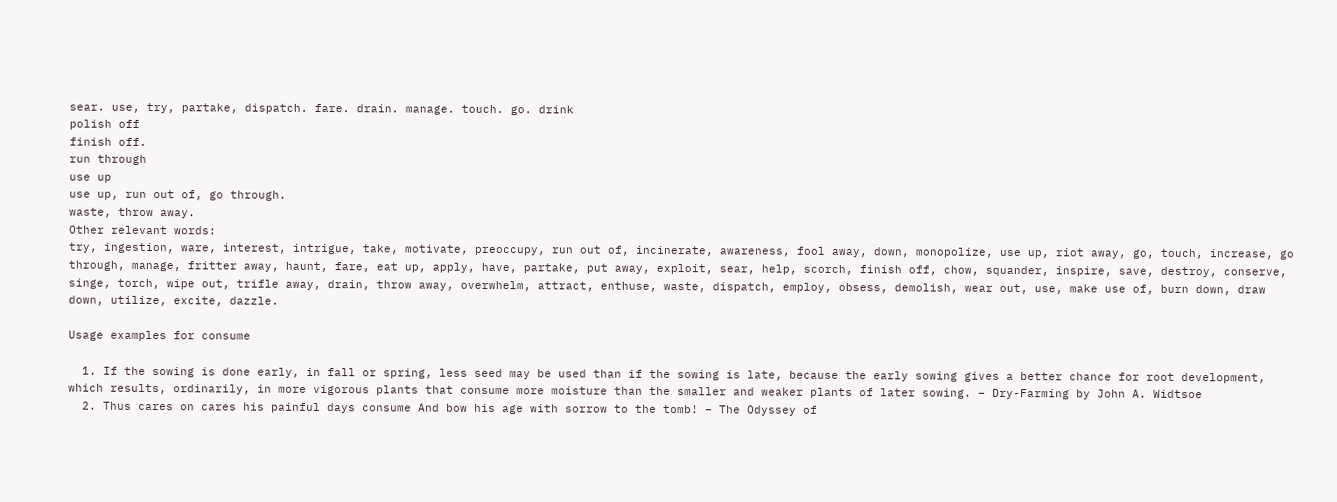sear. use, try, partake, dispatch. fare. drain. manage. touch. go. drink
polish off
finish off.
run through
use up
use up, run out of, go through.
waste, throw away.
Other relevant words:
try, ingestion, ware, interest, intrigue, take, motivate, preoccupy, run out of, incinerate, awareness, fool away, down, monopolize, use up, riot away, go, touch, increase, go through, manage, fritter away, haunt, fare, eat up, apply, have, partake, put away, exploit, sear, help, scorch, finish off, chow, squander, inspire, save, destroy, conserve, singe, torch, wipe out, trifle away, drain, throw away, overwhelm, attract, enthuse, waste, dispatch, employ, obsess, demolish, wear out, use, make use of, burn down, draw down, utilize, excite, dazzle.

Usage examples for consume

  1. If the sowing is done early, in fall or spring, less seed may be used than if the sowing is late, because the early sowing gives a better chance for root development, which results, ordinarily, in more vigorous plants that consume more moisture than the smaller and weaker plants of later sowing. – Dry-Farming by John A. Widtsoe
  2. Thus cares on cares his painful days consume And bow his age with sorrow to the tomb! – The Odyssey of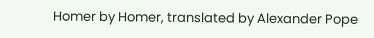Homer by Homer, translated by Alexander Pope